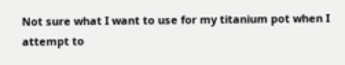Not sure what I want to use for my titanium pot when I attempt to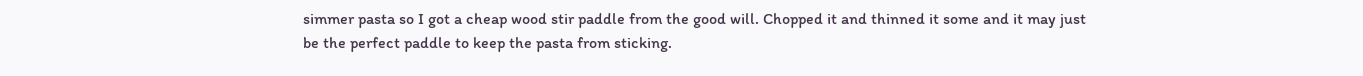simmer pasta so I got a cheap wood stir paddle from the good will. Chopped it and thinned it some and it may just be the perfect paddle to keep the pasta from sticking.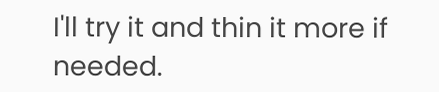I'll try it and thin it more if needed.